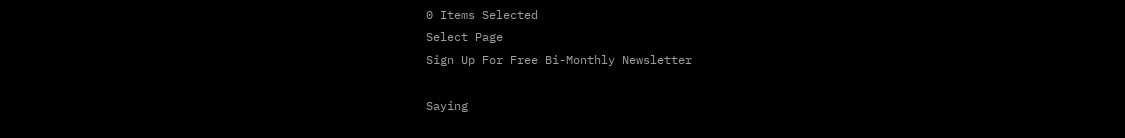0 Items Selected
Select Page
Sign Up For Free Bi-Monthly Newsletter

Saying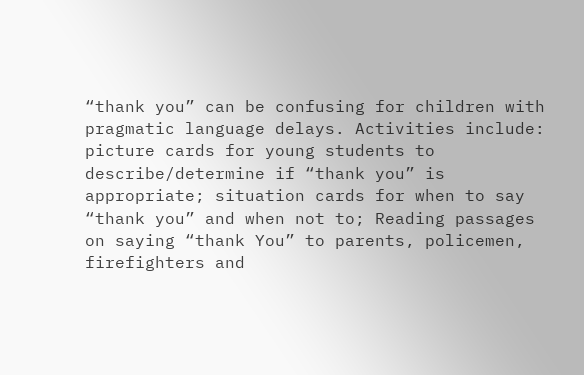“thank you” can be confusing for children with pragmatic language delays. Activities include: picture cards for young students to describe/determine if “thank you” is appropriate; situation cards for when to say “thank you” and when not to; Reading passages on saying “thank You” to parents, policemen, firefighters and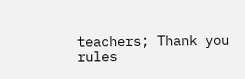teachers; Thank you rules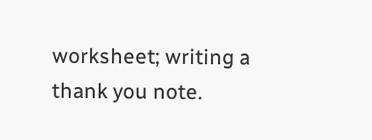worksheet; writing a thank you note.